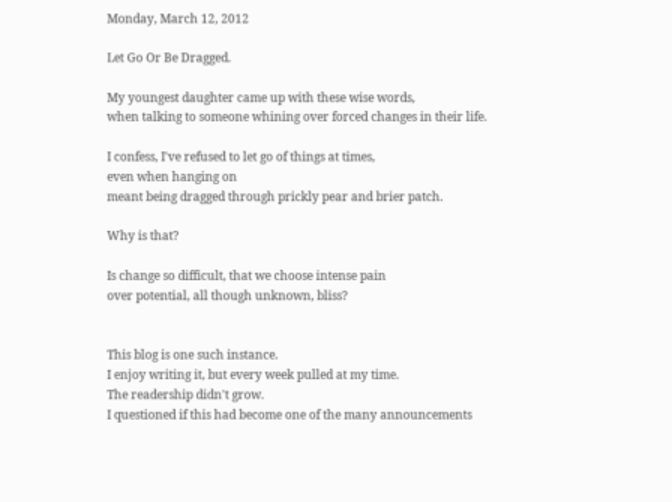Monday, March 12, 2012

Let Go Or Be Dragged.

My youngest daughter came up with these wise words,
when talking to someone whining over forced changes in their life.

I confess, I've refused to let go of things at times,
even when hanging on
meant being dragged through prickly pear and brier patch.

Why is that?

Is change so difficult, that we choose intense pain
over potential, all though unknown, bliss?


This blog is one such instance.
I enjoy writing it, but every week pulled at my time.
The readership didn't grow.
I questioned if this had become one of the many announcements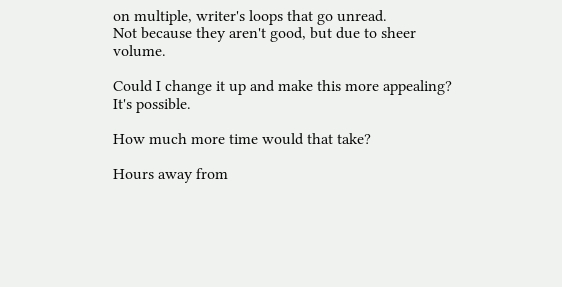on multiple, writer's loops that go unread.
Not because they aren't good, but due to sheer volume.

Could I change it up and make this more appealing?
It's possible.

How much more time would that take?

Hours away from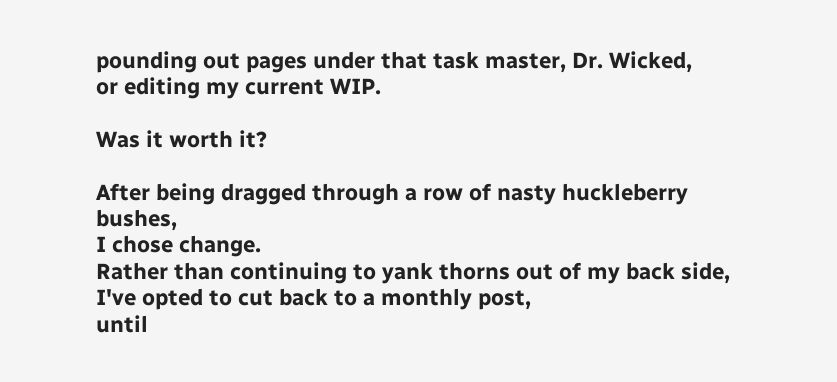pounding out pages under that task master, Dr. Wicked,
or editing my current WIP.

Was it worth it?

After being dragged through a row of nasty huckleberry bushes,
I chose change.
Rather than continuing to yank thorns out of my back side,
I've opted to cut back to a monthly post,
until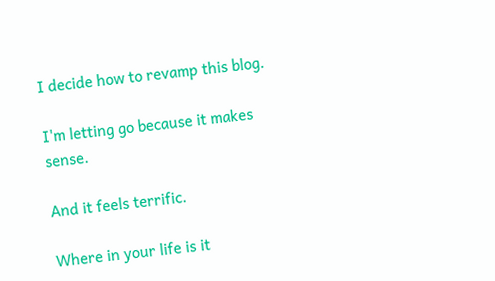I decide how to revamp this blog.

I'm letting go because it makes sense.

And it feels terrific.

Where in your life is it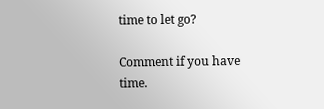time to let go?

Comment if you have time.